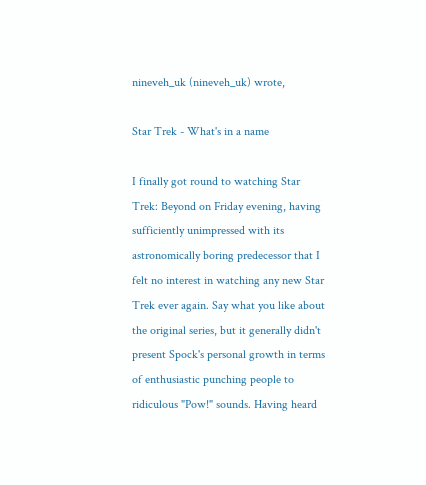nineveh_uk (nineveh_uk) wrote,

Star Trek - What's in a name

I finally got round to watching Star Trek: Beyond on Friday evening, having sufficiently unimpressed with its astronomically boring predecessor that I felt no interest in watching any new Star Trek ever again. Say what you like about the original series, but it generally didn't present Spock's personal growth in terms of enthusiastic punching people to ridiculous "Pow!" sounds. Having heard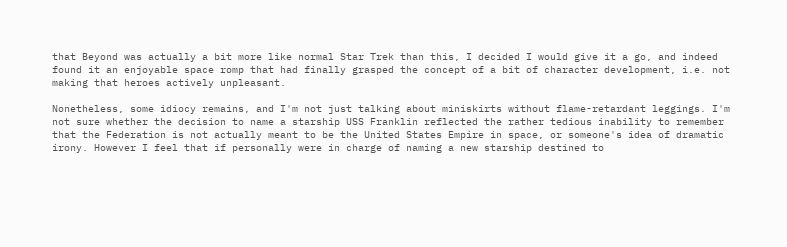that Beyond was actually a bit more like normal Star Trek than this, I decided I would give it a go, and indeed found it an enjoyable space romp that had finally grasped the concept of a bit of character development, i.e. not making that heroes actively unpleasant.

Nonetheless, some idiocy remains, and I'm not just talking about miniskirts without flame-retardant leggings. I'm not sure whether the decision to name a starship USS Franklin reflected the rather tedious inability to remember that the Federation is not actually meant to be the United States Empire in space, or someone's idea of dramatic irony. However I feel that if personally were in charge of naming a new starship destined to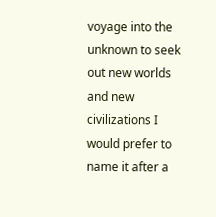voyage into the unknown to seek out new worlds and new civilizations I would prefer to name it after a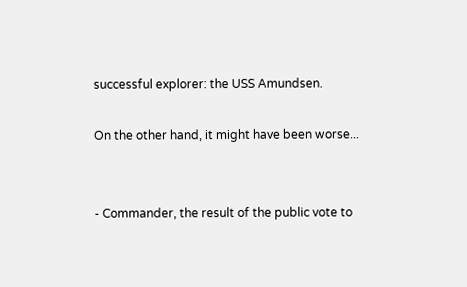successful explorer: the USS Amundsen.

On the other hand, it might have been worse...


- Commander, the result of the public vote to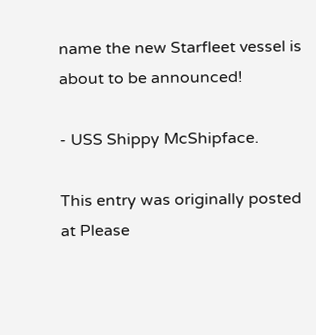name the new Starfleet vessel is about to be announced!

- USS Shippy McShipface.

This entry was originally posted at Please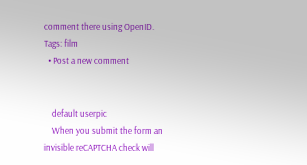comment there using OpenID.
Tags: film
  • Post a new comment


    default userpic
    When you submit the form an invisible reCAPTCHA check will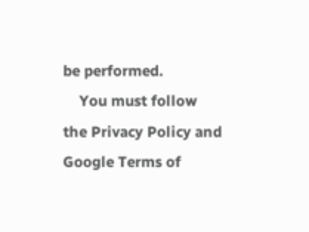be performed.
    You must follow the Privacy Policy and Google Terms of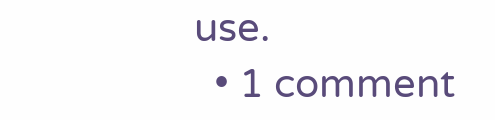use.
  • 1 comment